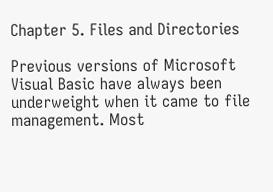Chapter 5. Files and Directories

Previous versions of Microsoft Visual Basic have always been underweight when it came to file management. Most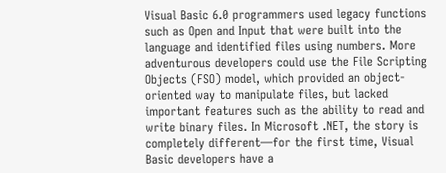Visual Basic 6.0 programmers used legacy functions such as Open and Input that were built into the language and identified files using numbers. More adventurous developers could use the File Scripting Objects (FSO) model, which provided an object-oriented way to manipulate files, but lacked important features such as the ability to read and write binary files. In Microsoft .NET, the story is completely different—for the first time, Visual Basic developers have a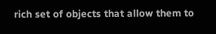rich set of objects that allow them to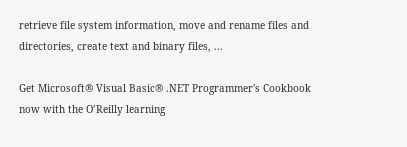retrieve file system information, move and rename files and directories, create text and binary files, ...

Get Microsoft® Visual Basic® .NET Programmer's Cookbook now with the O’Reilly learning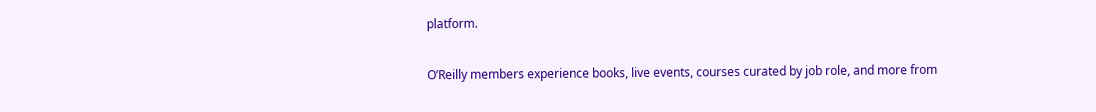platform.

O’Reilly members experience books, live events, courses curated by job role, and more from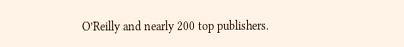O’Reilly and nearly 200 top publishers.